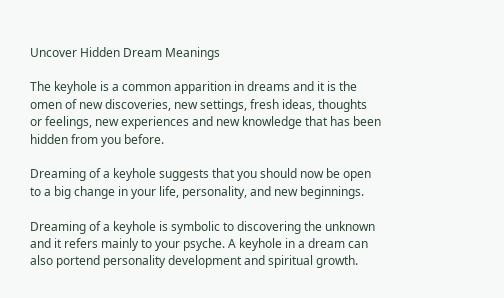Uncover Hidden Dream Meanings

The keyhole is a common apparition in dreams and it is the omen of new discoveries, new settings, fresh ideas, thoughts or feelings, new experiences and new knowledge that has been hidden from you before.

Dreaming of a keyhole suggests that you should now be open to a big change in your life, personality, and new beginnings.

Dreaming of a keyhole is symbolic to discovering the unknown and it refers mainly to your psyche. A keyhole in a dream can also portend personality development and spiritual growth.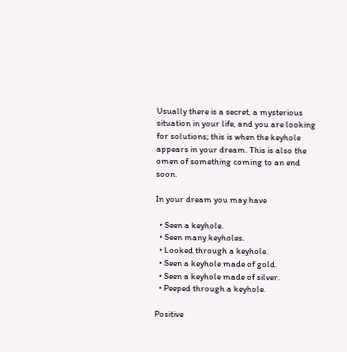Usually there is a secret, a mysterious situation in your life, and you are looking for solutions; this is when the keyhole appears in your dream. This is also the omen of something coming to an end soon.

In your dream you may have

  • Seen a keyhole.
  • Seen many keyholes.
  • Looked through a keyhole.
  • Seen a keyhole made of gold.
  • Seen a keyhole made of silver.
  • Peeped through a keyhole.

Positive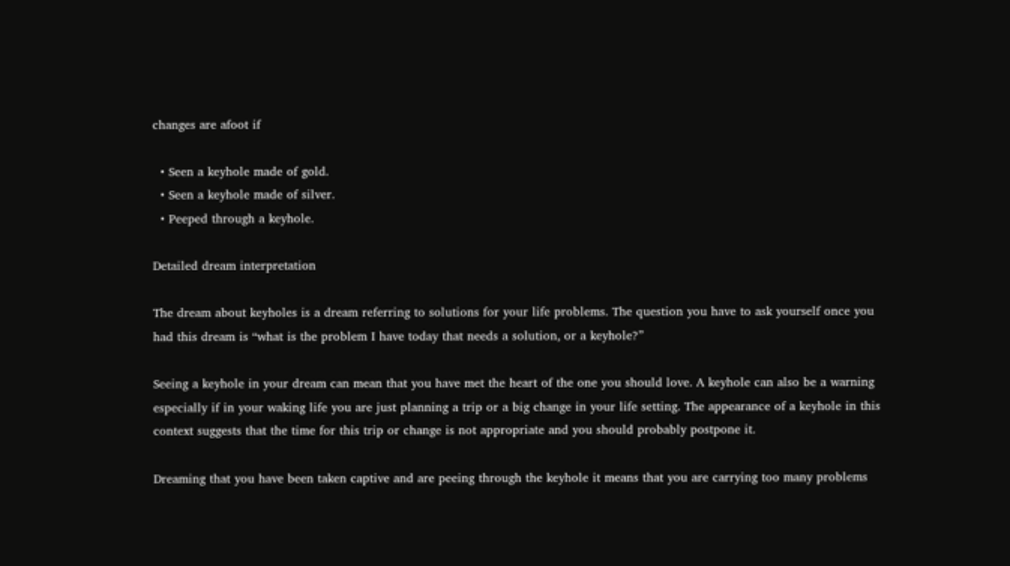changes are afoot if

  • Seen a keyhole made of gold.
  • Seen a keyhole made of silver.
  • Peeped through a keyhole.

Detailed dream interpretation

The dream about keyholes is a dream referring to solutions for your life problems. The question you have to ask yourself once you had this dream is “what is the problem I have today that needs a solution, or a keyhole?”

Seeing a keyhole in your dream can mean that you have met the heart of the one you should love. A keyhole can also be a warning especially if in your waking life you are just planning a trip or a big change in your life setting. The appearance of a keyhole in this context suggests that the time for this trip or change is not appropriate and you should probably postpone it.

Dreaming that you have been taken captive and are peeing through the keyhole it means that you are carrying too many problems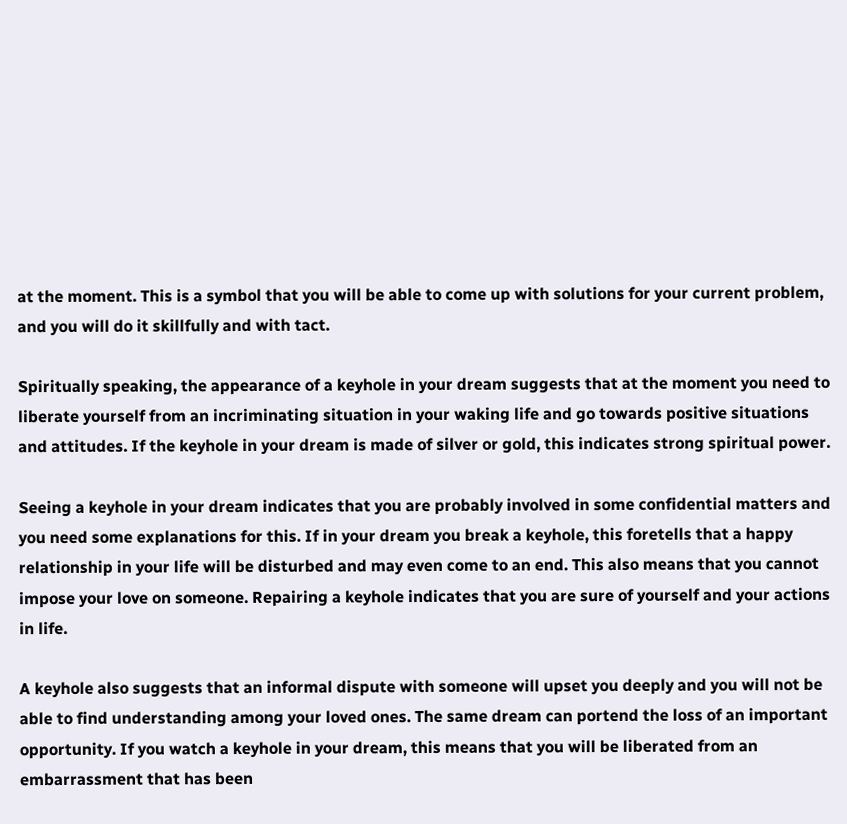at the moment. This is a symbol that you will be able to come up with solutions for your current problem, and you will do it skillfully and with tact.

Spiritually speaking, the appearance of a keyhole in your dream suggests that at the moment you need to liberate yourself from an incriminating situation in your waking life and go towards positive situations and attitudes. If the keyhole in your dream is made of silver or gold, this indicates strong spiritual power.

Seeing a keyhole in your dream indicates that you are probably involved in some confidential matters and you need some explanations for this. If in your dream you break a keyhole, this foretells that a happy relationship in your life will be disturbed and may even come to an end. This also means that you cannot impose your love on someone. Repairing a keyhole indicates that you are sure of yourself and your actions in life.

A keyhole also suggests that an informal dispute with someone will upset you deeply and you will not be able to find understanding among your loved ones. The same dream can portend the loss of an important opportunity. If you watch a keyhole in your dream, this means that you will be liberated from an embarrassment that has been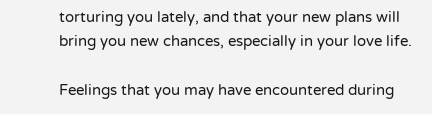torturing you lately, and that your new plans will bring you new chances, especially in your love life.

Feelings that you may have encountered during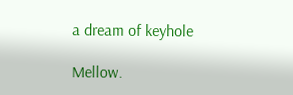a dream of keyhole

Mellow.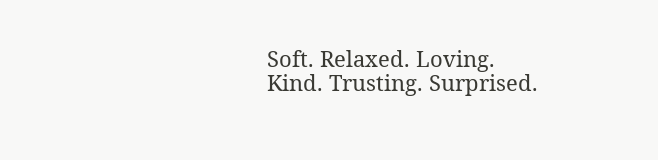Soft. Relaxed. Loving. Kind. Trusting. Surprised.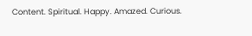Content. Spiritual. Happy. Amazed. Curious.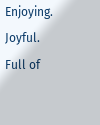Enjoying. Joyful. Full of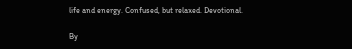life and energy. Confused, but relaxed. Devotional.

By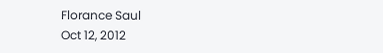Florance Saul
Oct 12, 2012